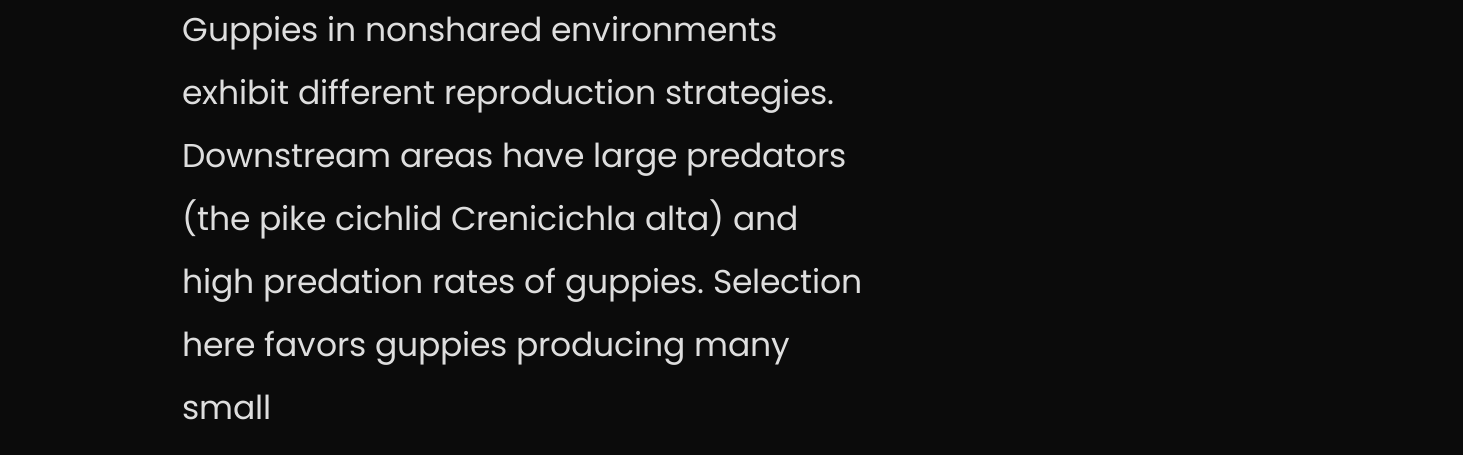Guppies in nonshared environments exhibit different reproduction strategies.
Downstream areas have large predators (the pike cichlid Crenicichla alta) and high predation rates of guppies. Selection here favors guppies producing many small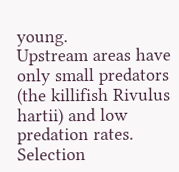young.
Upstream areas have only small predators (the killifish Rivulus hartii) and low predation rates. Selection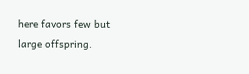here favors few but large offspring.